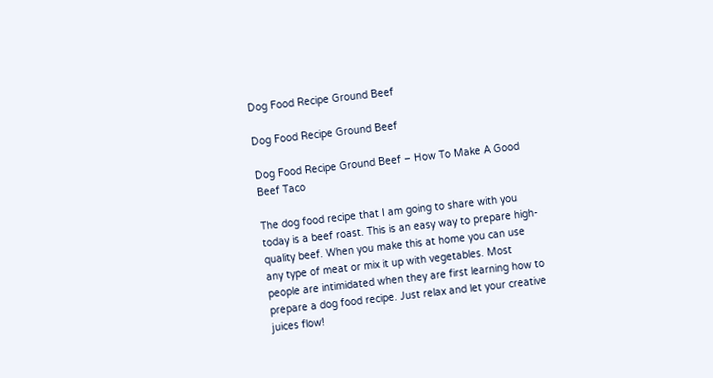Dog Food Recipe Ground Beef

Dog Food Recipe Ground Beef

Dog Food Recipe Ground Beef – How To Make A Good Beef Taco

The dog food recipe that I am going to share with you today is a beef roast. This is an easy way to prepare high-quality beef. When you make this at home you can use any type of meat or mix it up with vegetables. Most people are intimidated when they are first learning how to prepare a dog food recipe. Just relax and let your creative juices flow!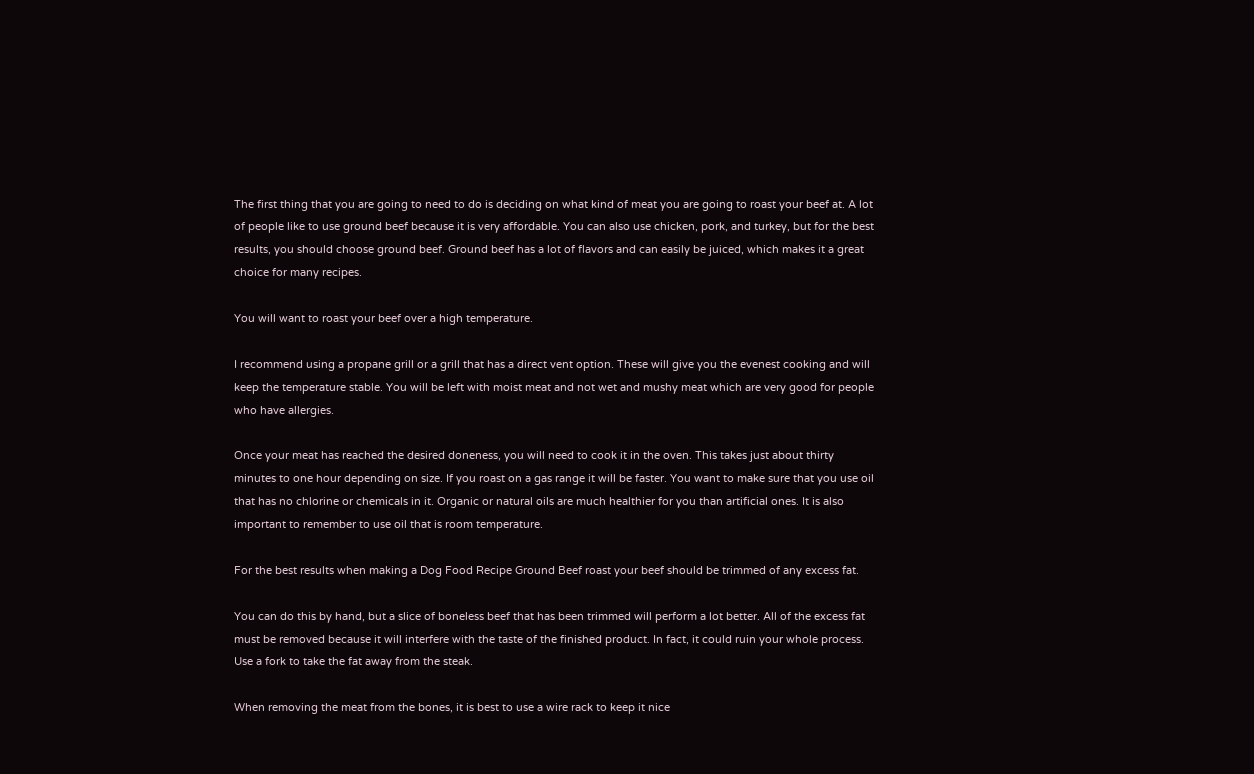The first thing that you are going to need to do is deciding on what kind of meat you are going to roast your beef at. A lot of people like to use ground beef because it is very affordable. You can also use chicken, pork, and turkey, but for the best results, you should choose ground beef. Ground beef has a lot of flavors and can easily be juiced, which makes it a great choice for many recipes.

You will want to roast your beef over a high temperature.

I recommend using a propane grill or a grill that has a direct vent option. These will give you the evenest cooking and will keep the temperature stable. You will be left with moist meat and not wet and mushy meat which are very good for people who have allergies.

Once your meat has reached the desired doneness, you will need to cook it in the oven. This takes just about thirty minutes to one hour depending on size. If you roast on a gas range it will be faster. You want to make sure that you use oil that has no chlorine or chemicals in it. Organic or natural oils are much healthier for you than artificial ones. It is also important to remember to use oil that is room temperature.

For the best results when making a Dog Food Recipe Ground Beef roast your beef should be trimmed of any excess fat.

You can do this by hand, but a slice of boneless beef that has been trimmed will perform a lot better. All of the excess fat must be removed because it will interfere with the taste of the finished product. In fact, it could ruin your whole process. Use a fork to take the fat away from the steak.

When removing the meat from the bones, it is best to use a wire rack to keep it nice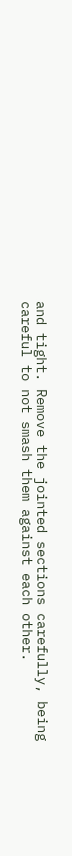and tight. Remove the jointed sections carefully, being careful to not smash them against each other.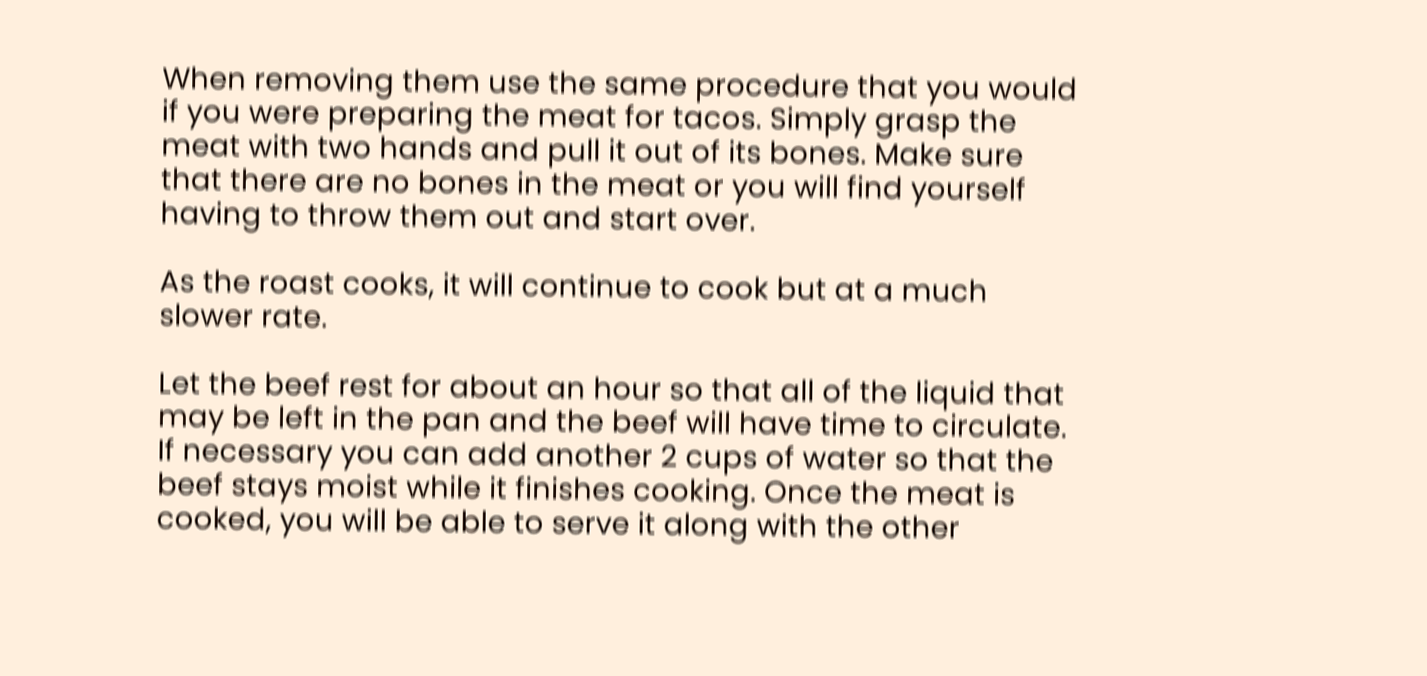When removing them use the same procedure that you would if you were preparing the meat for tacos. Simply grasp the meat with two hands and pull it out of its bones. Make sure that there are no bones in the meat or you will find yourself having to throw them out and start over.

As the roast cooks, it will continue to cook but at a much slower rate.

Let the beef rest for about an hour so that all of the liquid that may be left in the pan and the beef will have time to circulate. If necessary you can add another 2 cups of water so that the beef stays moist while it finishes cooking. Once the meat is cooked, you will be able to serve it along with the other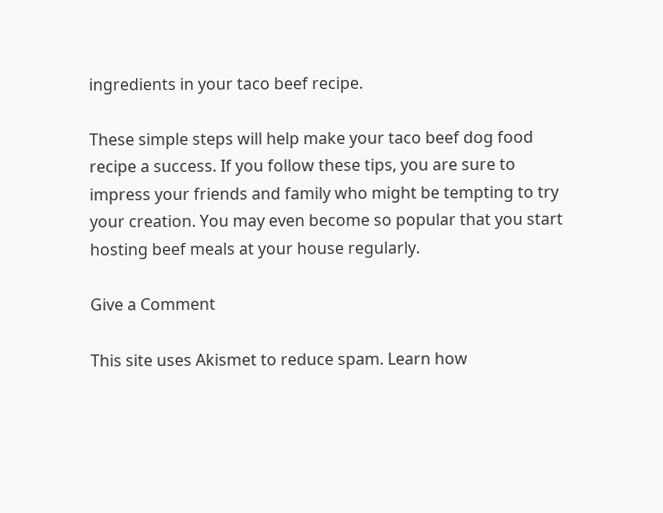ingredients in your taco beef recipe.

These simple steps will help make your taco beef dog food recipe a success. If you follow these tips, you are sure to impress your friends and family who might be tempting to try your creation. You may even become so popular that you start hosting beef meals at your house regularly.

Give a Comment

This site uses Akismet to reduce spam. Learn how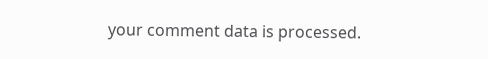your comment data is processed.